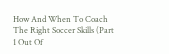How And When To Coach The Right Soccer Skills (Part 1 Out Of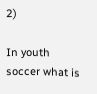2)

In youth soccer what is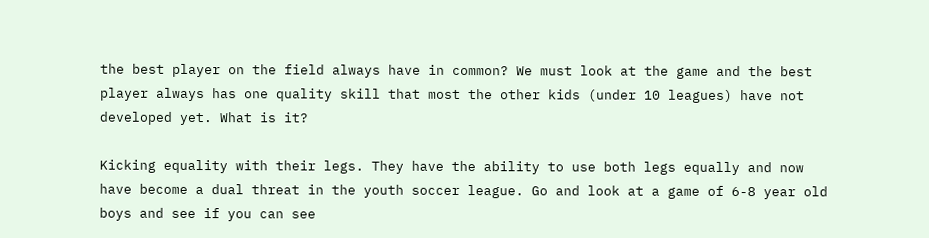the best player on the field always have in common? We must look at the game and the best player always has one quality skill that most the other kids (under 10 leagues) have not developed yet. What is it?

Kicking equality with their legs. They have the ability to use both legs equally and now have become a dual threat in the youth soccer league. Go and look at a game of 6-8 year old boys and see if you can see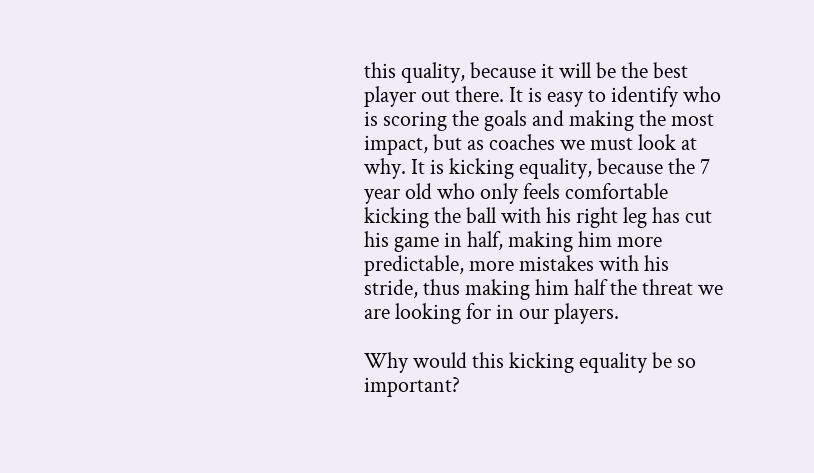this quality, because it will be the best player out there. It is easy to identify who is scoring the goals and making the most impact, but as coaches we must look at why. It is kicking equality, because the 7 year old who only feels comfortable kicking the ball with his right leg has cut his game in half, making him more predictable, more mistakes with his stride, thus making him half the threat we are looking for in our players.

Why would this kicking equality be so important?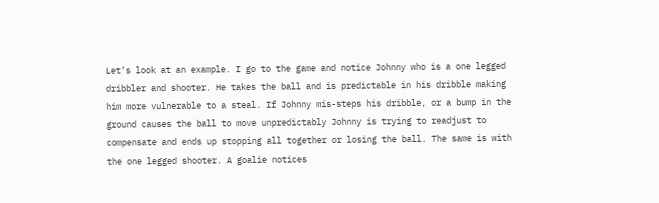Let’s look at an example. I go to the game and notice Johnny who is a one legged dribbler and shooter. He takes the ball and is predictable in his dribble making him more vulnerable to a steal. If Johnny mis-steps his dribble, or a bump in the ground causes the ball to move unpredictably Johnny is trying to readjust to compensate and ends up stopping all together or losing the ball. The same is with the one legged shooter. A goalie notices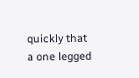quickly that a one legged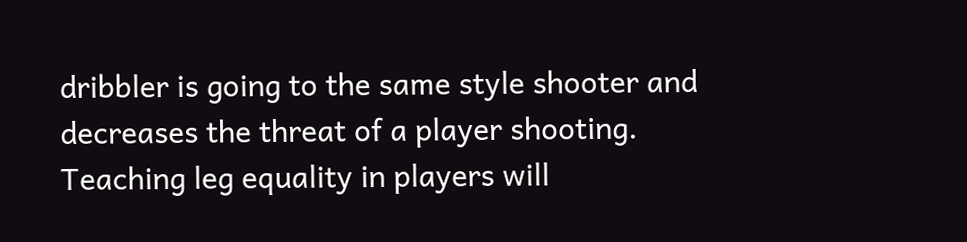dribbler is going to the same style shooter and decreases the threat of a player shooting. Teaching leg equality in players will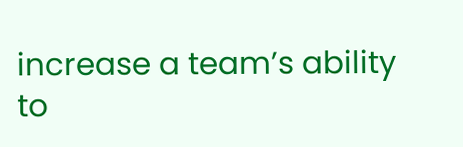increase a team’s ability to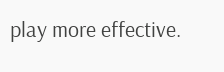play more effective.